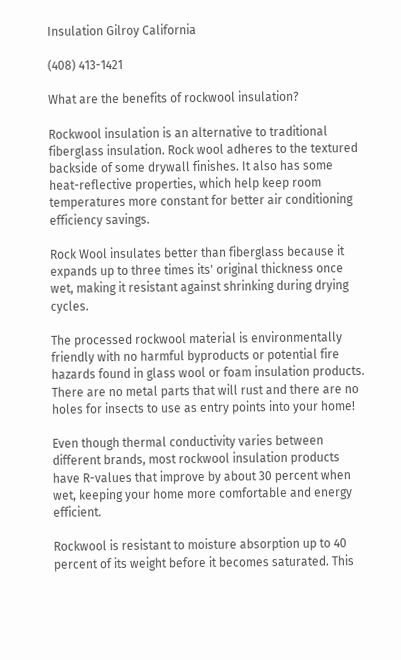Insulation Gilroy California

(408) 413-1421

What are the benefits of rockwool insulation?

Rockwool insulation is an alternative to traditional fiberglass insulation. Rock wool adheres to the textured backside of some drywall finishes. It also has some heat-reflective properties, which help keep room temperatures more constant for better air conditioning efficiency savings.

Rock Wool insulates better than fiberglass because it expands up to three times its' original thickness once wet, making it resistant against shrinking during drying cycles.

The processed rockwool material is environmentally friendly with no harmful byproducts or potential fire hazards found in glass wool or foam insulation products. There are no metal parts that will rust and there are no holes for insects to use as entry points into your home!

Even though thermal conductivity varies between different brands, most rockwool insulation products have R-values that improve by about 30 percent when wet, keeping your home more comfortable and energy efficient.

Rockwool is resistant to moisture absorption up to 40 percent of its weight before it becomes saturated. This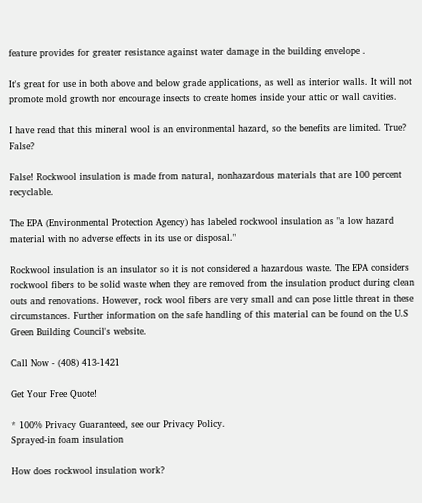feature provides for greater resistance against water damage in the building envelope .

It's great for use in both above and below grade applications, as well as interior walls. It will not promote mold growth nor encourage insects to create homes inside your attic or wall cavities.

I have read that this mineral wool is an environmental hazard, so the benefits are limited. True? False?

False! Rockwool insulation is made from natural, nonhazardous materials that are 100 percent recyclable.

The EPA (Environmental Protection Agency) has labeled rockwool insulation as "a low hazard material with no adverse effects in its use or disposal."

Rockwool insulation is an insulator so it is not considered a hazardous waste. The EPA considers rockwool fibers to be solid waste when they are removed from the insulation product during clean outs and renovations. However, rock wool fibers are very small and can pose little threat in these circumstances. Further information on the safe handling of this material can be found on the U.S Green Building Council's website.

Call Now - (408) 413-1421

Get Your Free Quote!

* 100% Privacy Guaranteed, see our Privacy Policy.
Sprayed-in foam insulation

How does rockwool insulation work?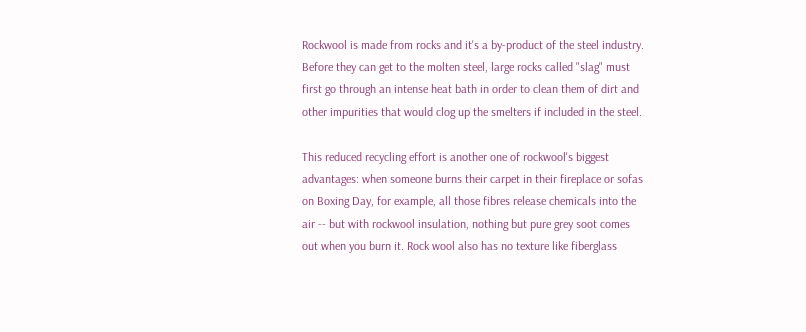Rockwool is made from rocks and it's a by-product of the steel industry. Before they can get to the molten steel, large rocks called "slag" must first go through an intense heat bath in order to clean them of dirt and other impurities that would clog up the smelters if included in the steel.

This reduced recycling effort is another one of rockwool's biggest advantages: when someone burns their carpet in their fireplace or sofas on Boxing Day, for example, all those fibres release chemicals into the air -- but with rockwool insulation, nothing but pure grey soot comes out when you burn it. Rock wool also has no texture like fiberglass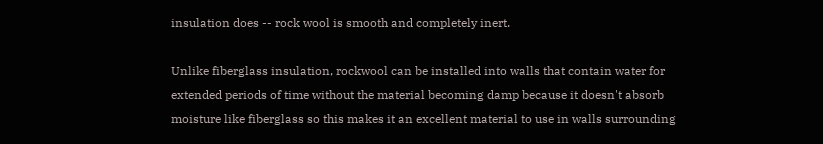insulation does -- rock wool is smooth and completely inert.

Unlike fiberglass insulation, rockwool can be installed into walls that contain water for extended periods of time without the material becoming damp because it doesn't absorb moisture like fiberglass so this makes it an excellent material to use in walls surrounding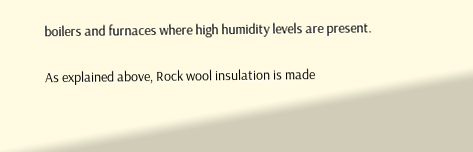boilers and furnaces where high humidity levels are present.

As explained above, Rock wool insulation is made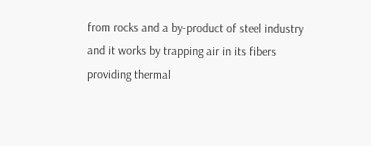from rocks and a by-product of steel industry and it works by trapping air in its fibers providing thermal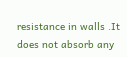resistance in walls .It does not absorb any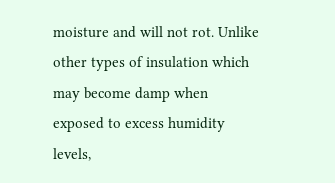moisture and will not rot. Unlike other types of insulation which may become damp when exposed to excess humidity levels,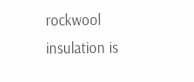rockwool insulation is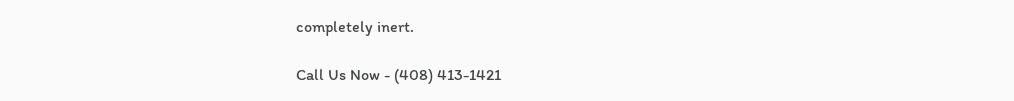completely inert.

Call Us Now - (408) 413-1421